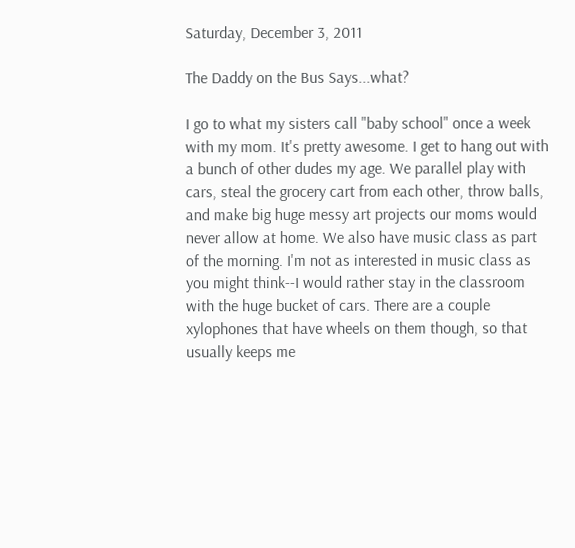Saturday, December 3, 2011

The Daddy on the Bus Says...what?

I go to what my sisters call "baby school" once a week with my mom. It's pretty awesome. I get to hang out with a bunch of other dudes my age. We parallel play with cars, steal the grocery cart from each other, throw balls, and make big huge messy art projects our moms would never allow at home. We also have music class as part of the morning. I'm not as interested in music class as you might think--I would rather stay in the classroom with the huge bucket of cars. There are a couple xylophones that have wheels on them though, so that usually keeps me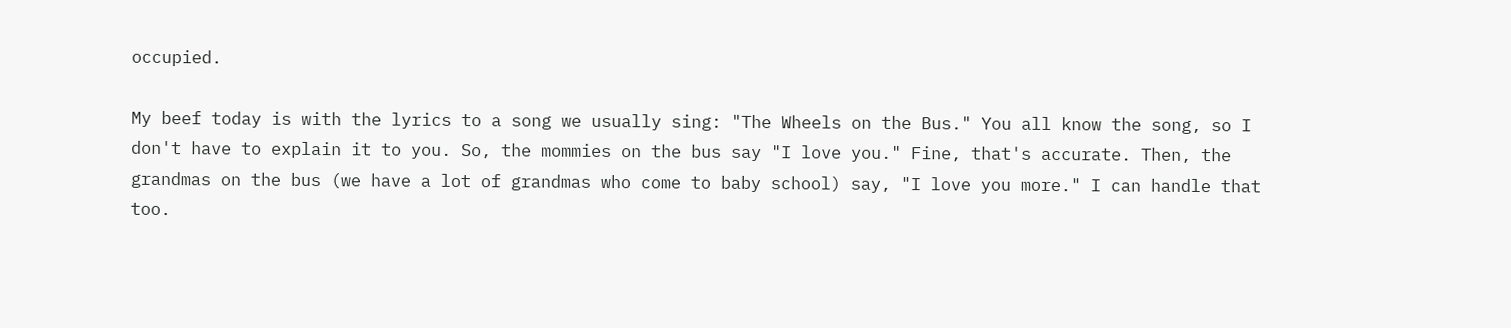occupied.

My beef today is with the lyrics to a song we usually sing: "The Wheels on the Bus." You all know the song, so I don't have to explain it to you. So, the mommies on the bus say "I love you." Fine, that's accurate. Then, the grandmas on the bus (we have a lot of grandmas who come to baby school) say, "I love you more." I can handle that too.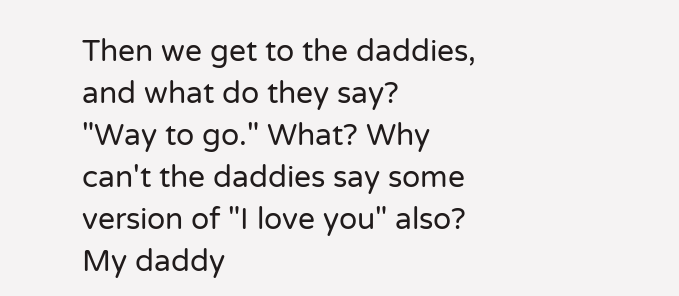Then we get to the daddies, and what do they say? "Way to go." What? Why can't the daddies say some version of "I love you" also? My daddy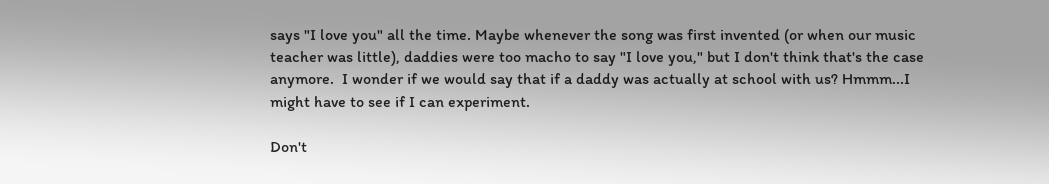says "I love you" all the time. Maybe whenever the song was first invented (or when our music teacher was little), daddies were too macho to say "I love you," but I don't think that's the case anymore.  I wonder if we would say that if a daddy was actually at school with us? Hmmm...I might have to see if I can experiment.

Don't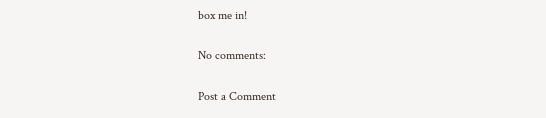box me in!

No comments:

Post a Comment